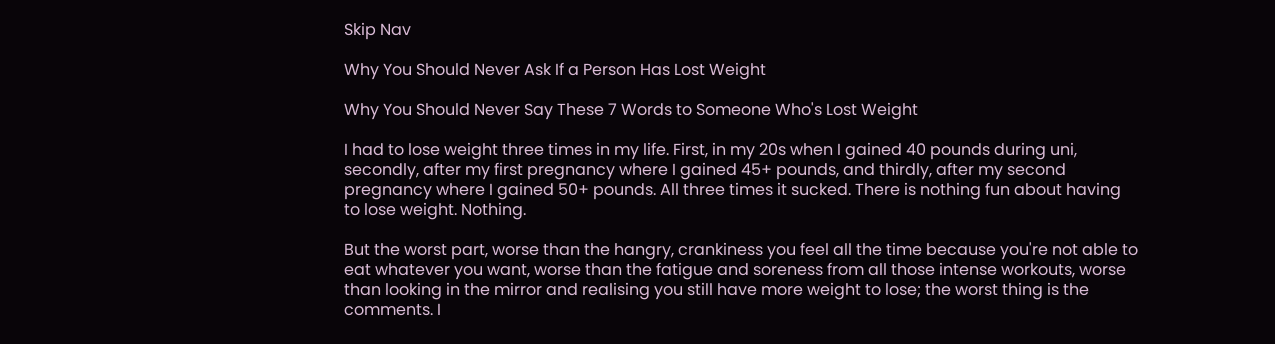Skip Nav

Why You Should Never Ask If a Person Has Lost Weight

Why You Should Never Say These 7 Words to Someone Who's Lost Weight

I had to lose weight three times in my life. First, in my 20s when I gained 40 pounds during uni, secondly, after my first pregnancy where I gained 45+ pounds, and thirdly, after my second pregnancy where I gained 50+ pounds. All three times it sucked. There is nothing fun about having to lose weight. Nothing.

But the worst part, worse than the hangry, crankiness you feel all the time because you're not able to eat whatever you want, worse than the fatigue and soreness from all those intense workouts, worse than looking in the mirror and realising you still have more weight to lose; the worst thing is the comments. I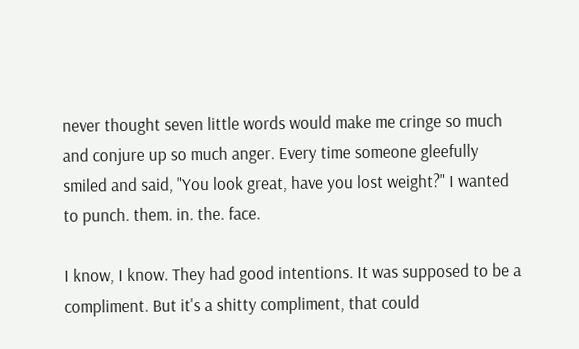never thought seven little words would make me cringe so much and conjure up so much anger. Every time someone gleefully smiled and said, "You look great, have you lost weight?" I wanted to punch. them. in. the. face.

I know, I know. They had good intentions. It was supposed to be a compliment. But it's a shitty compliment, that could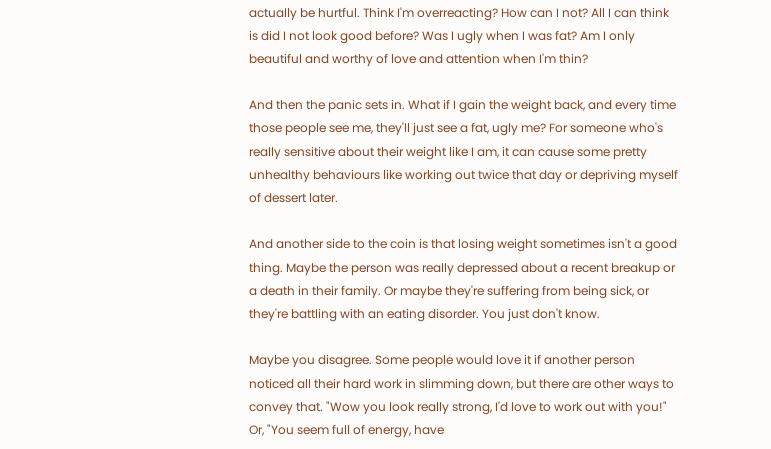actually be hurtful. Think I'm overreacting? How can I not? All I can think is did I not look good before? Was I ugly when I was fat? Am I only beautiful and worthy of love and attention when I'm thin?

And then the panic sets in. What if I gain the weight back, and every time those people see me, they'll just see a fat, ugly me? For someone who's really sensitive about their weight like I am, it can cause some pretty unhealthy behaviours like working out twice that day or depriving myself of dessert later.

And another side to the coin is that losing weight sometimes isn't a good thing. Maybe the person was really depressed about a recent breakup or a death in their family. Or maybe they're suffering from being sick, or they're battling with an eating disorder. You just don't know.

Maybe you disagree. Some people would love it if another person noticed all their hard work in slimming down, but there are other ways to convey that. "Wow you look really strong, I'd love to work out with you!" Or, "You seem full of energy, have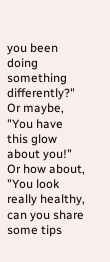you been doing something differently?" Or maybe, "You have this glow about you!" Or how about, "You look really healthy, can you share some tips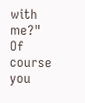with me?" Of course you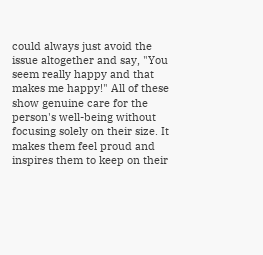could always just avoid the issue altogether and say, "You seem really happy and that makes me happy!" All of these show genuine care for the person's well-being without focusing solely on their size. It makes them feel proud and inspires them to keep on their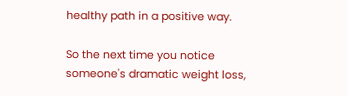healthy path in a positive way.

So the next time you notice someone's dramatic weight loss,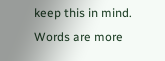keep this in mind. Words are more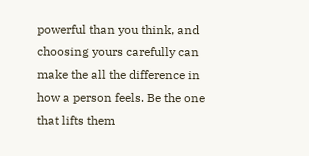powerful than you think, and choosing yours carefully can make the all the difference in how a person feels. Be the one that lifts them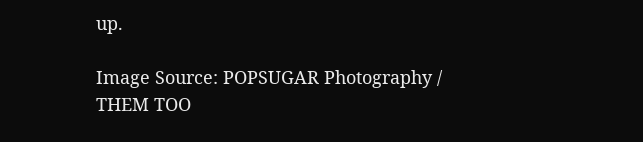up.

Image Source: POPSUGAR Photography / THEM TOO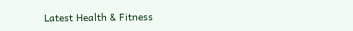Latest Health & Fitness